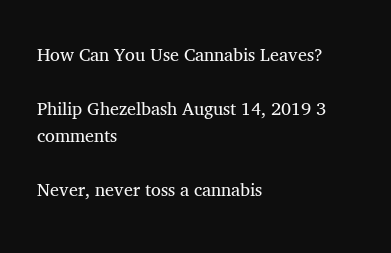How Can You Use Cannabis Leaves?

Philip Ghezelbash August 14, 2019 3 comments

Never, never toss a cannabis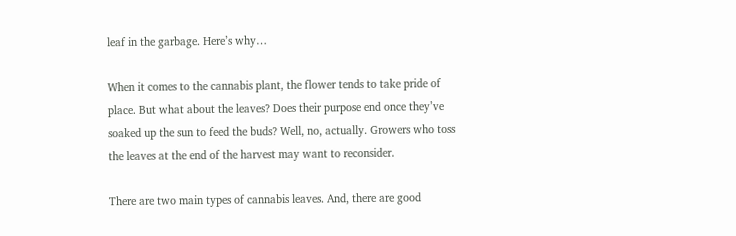leaf in the garbage. Here’s why…

When it comes to the cannabis plant, the flower tends to take pride of place. But what about the leaves? Does their purpose end once they’ve soaked up the sun to feed the buds? Well, no, actually. Growers who toss the leaves at the end of the harvest may want to reconsider.

There are two main types of cannabis leaves. And, there are good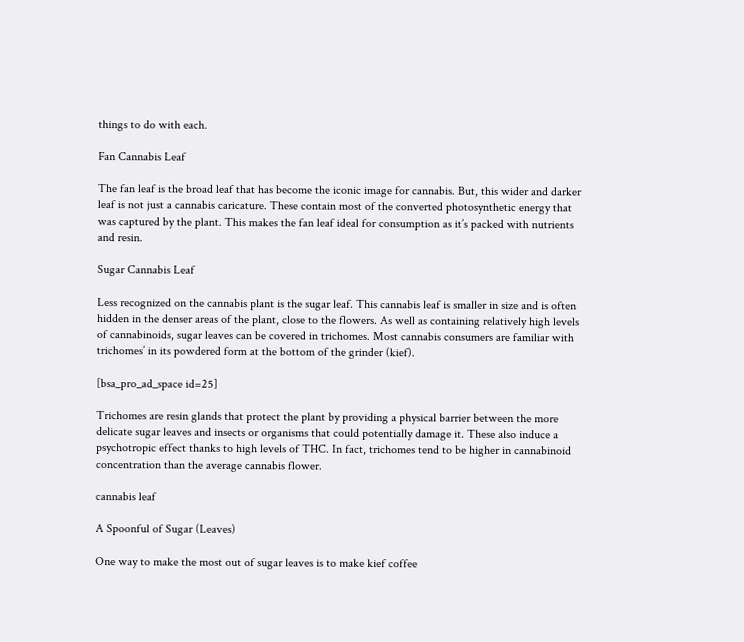things to do with each.

Fan Cannabis Leaf

The fan leaf is the broad leaf that has become the iconic image for cannabis. But, this wider and darker leaf is not just a cannabis caricature. These contain most of the converted photosynthetic energy that was captured by the plant. This makes the fan leaf ideal for consumption as it’s packed with nutrients and resin.

Sugar Cannabis Leaf

Less recognized on the cannabis plant is the sugar leaf. This cannabis leaf is smaller in size and is often hidden in the denser areas of the plant, close to the flowers. As well as containing relatively high levels of cannabinoids, sugar leaves can be covered in trichomes. Most cannabis consumers are familiar with trichomes’ in its powdered form at the bottom of the grinder (kief).

[bsa_pro_ad_space id=25]

Trichomes are resin glands that protect the plant by providing a physical barrier between the more delicate sugar leaves and insects or organisms that could potentially damage it. These also induce a psychotropic effect thanks to high levels of THC. In fact, trichomes tend to be higher in cannabinoid concentration than the average cannabis flower.

cannabis leaf

A Spoonful of Sugar (Leaves)

One way to make the most out of sugar leaves is to make kief coffee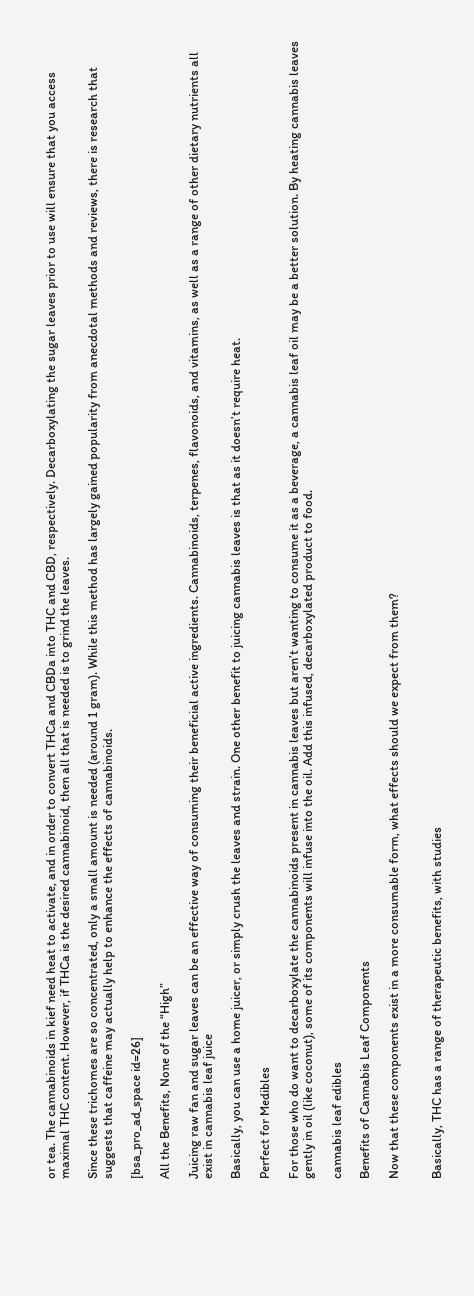or tea. The cannabinoids in kief need heat to activate, and in order to convert THCa and CBDa into THC and CBD, respectively. Decarboxylating the sugar leaves prior to use will ensure that you access maximal THC content. However, if THCa is the desired cannabinoid, then all that is needed is to grind the leaves.

Since these trichomes are so concentrated, only a small amount is needed (around 1 gram). While this method has largely gained popularity from anecdotal methods and reviews, there is research that suggests that caffeine may actually help to enhance the effects of cannabinoids.

[bsa_pro_ad_space id=26]

All the Benefits, None of the “High”

Juicing raw fan and sugar leaves can be an effective way of consuming their beneficial active ingredients. Cannabinoids, terpenes, flavonoids, and vitamins, as well as a range of other dietary nutrients all exist in cannabis leaf juice

Basically, you can use a home juicer, or simply crush the leaves and strain. One other benefit to juicing cannabis leaves is that as it doesn’t require heat.

Perfect for Medibles

For those who do want to decarboxylate the cannabinoids present in cannabis leaves but aren’t wanting to consume it as a beverage, a cannabis leaf oil may be a better solution. By heating cannabis leaves gently in oil (like coconut), some of its components will infuse into the oil. Add this infused, decarboxylated product to food.

cannabis leaf edibles

Benefits of Cannabis Leaf Components

Now that these components exist in a more consumable form, what effects should we expect from them?


Basically, THC has a range of therapeutic benefits, with studies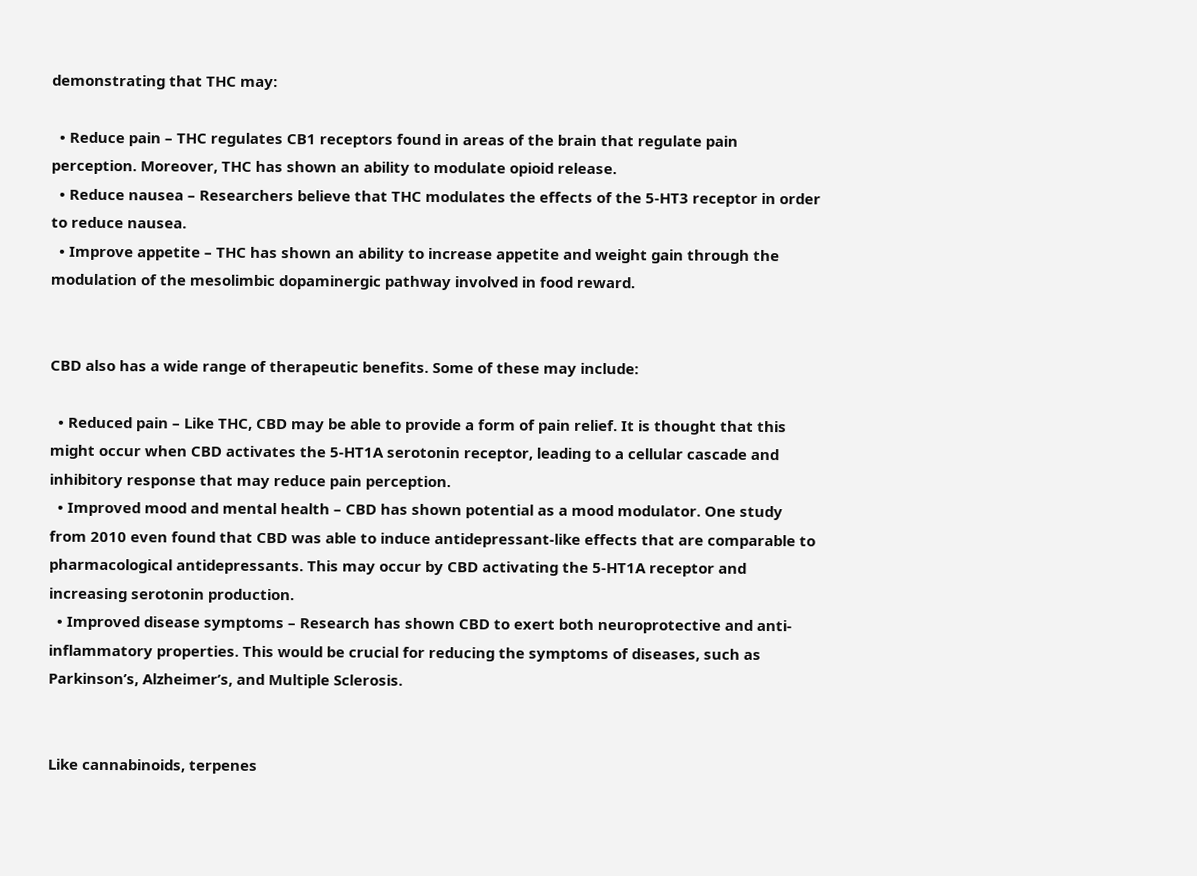demonstrating that THC may:

  • Reduce pain – THC regulates CB1 receptors found in areas of the brain that regulate pain perception. Moreover, THC has shown an ability to modulate opioid release.
  • Reduce nausea – Researchers believe that THC modulates the effects of the 5-HT3 receptor in order to reduce nausea.
  • Improve appetite – THC has shown an ability to increase appetite and weight gain through the modulation of the mesolimbic dopaminergic pathway involved in food reward.


CBD also has a wide range of therapeutic benefits. Some of these may include:

  • Reduced pain – Like THC, CBD may be able to provide a form of pain relief. It is thought that this might occur when CBD activates the 5-HT1A serotonin receptor, leading to a cellular cascade and inhibitory response that may reduce pain perception.
  • Improved mood and mental health – CBD has shown potential as a mood modulator. One study from 2010 even found that CBD was able to induce antidepressant-like effects that are comparable to pharmacological antidepressants. This may occur by CBD activating the 5-HT1A receptor and increasing serotonin production.
  • Improved disease symptoms – Research has shown CBD to exert both neuroprotective and anti-inflammatory properties. This would be crucial for reducing the symptoms of diseases, such as Parkinson’s, Alzheimer’s, and Multiple Sclerosis.


Like cannabinoids, terpenes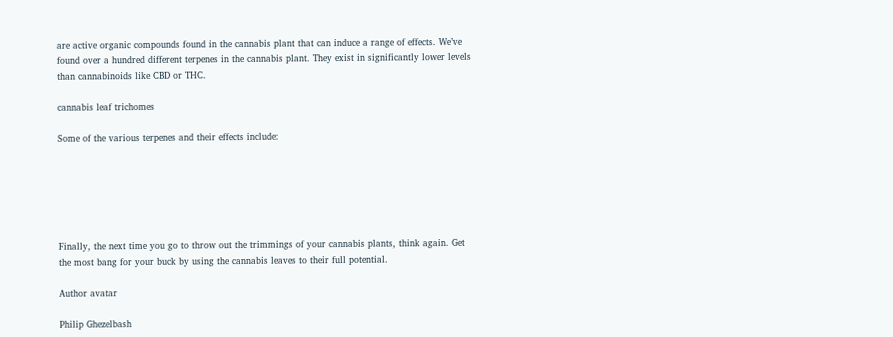are active organic compounds found in the cannabis plant that can induce a range of effects. We’ve found over a hundred different terpenes in the cannabis plant. They exist in significantly lower levels than cannabinoids like CBD or THC.

cannabis leaf trichomes

Some of the various terpenes and their effects include:






Finally, the next time you go to throw out the trimmings of your cannabis plants, think again. Get the most bang for your buck by using the cannabis leaves to their full potential.

Author avatar

Philip Ghezelbash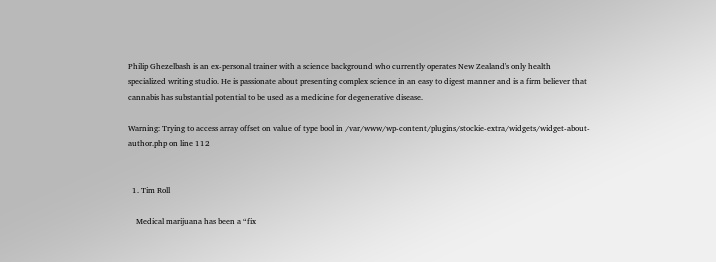Philip Ghezelbash is an ex-personal trainer with a science background who currently operates New Zealand's only health specialized writing studio. He is passionate about presenting complex science in an easy to digest manner and is a firm believer that cannabis has substantial potential to be used as a medicine for degenerative disease.

Warning: Trying to access array offset on value of type bool in /var/www/wp-content/plugins/stockie-extra/widgets/widget-about-author.php on line 112


  1. Tim Roll

    Medical marijuana has been a “fix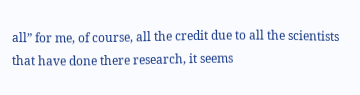all” for me, of course, all the credit due to all the scientists that have done there research, it seems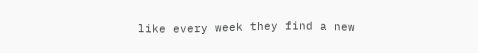like every week they find a new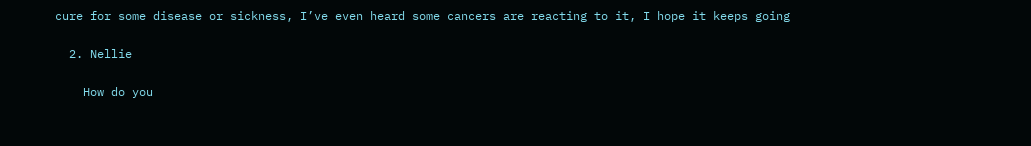cure for some disease or sickness, I’ve even heard some cancers are reacting to it, I hope it keeps going

  2. Nellie

    How do you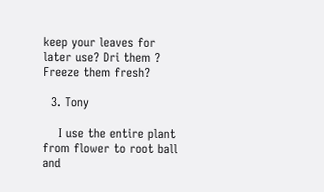keep your leaves for later use? Dri them ? Freeze them fresh?

  3. Tony

    I use the entire plant from flower to root ball and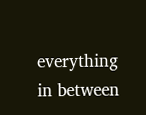everything in between